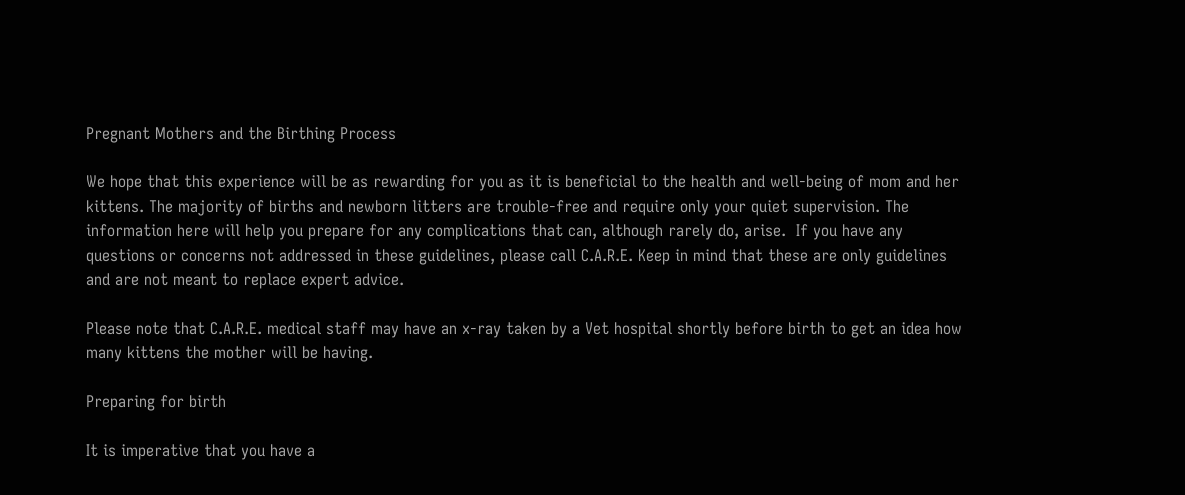Pregnant Mothers and the Birthing Process

We hope that this experience will be as rewarding for you as it is beneficial to the health and well-being of mom and her kittens. The majority of births and newborn litters are trouble-free and require only your quiet supervision. The information here will help you prepare for any complications that can, although rarely do, arise.  If you have any questions or concerns not addressed in these guidelines, please call C.A.R.E. Keep in mind that these are only guidelines and are not meant to replace expert advice.

Please note that C.A.R.E. medical staff may have an x-ray taken by a Vet hospital shortly before birth to get an idea how many kittens the mother will be having.

Preparing for birth

It is imperative that you have a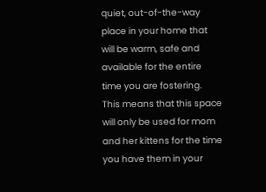quiet, out-of-the-way place in your home that will be warm, safe and available for the entire time you are fostering.  This means that this space will only be used for mom and her kittens for the time you have them in your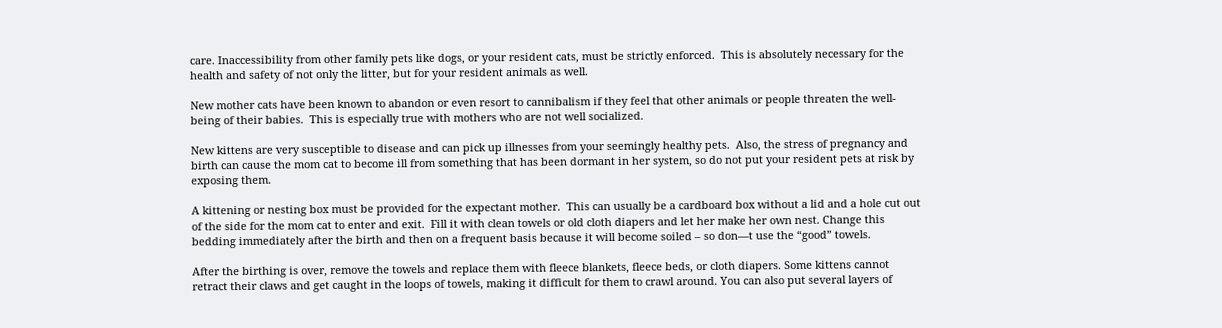care. Inaccessibility from other family pets like dogs, or your resident cats, must be strictly enforced.  This is absolutely necessary for the health and safety of not only the litter, but for your resident animals as well.

New mother cats have been known to abandon or even resort to cannibalism if they feel that other animals or people threaten the well-being of their babies.  This is especially true with mothers who are not well socialized.

New kittens are very susceptible to disease and can pick up illnesses from your seemingly healthy pets.  Also, the stress of pregnancy and birth can cause the mom cat to become ill from something that has been dormant in her system, so do not put your resident pets at risk by exposing them.

A kittening or nesting box must be provided for the expectant mother.  This can usually be a cardboard box without a lid and a hole cut out of the side for the mom cat to enter and exit.  Fill it with clean towels or old cloth diapers and let her make her own nest. Change this bedding immediately after the birth and then on a frequent basis because it will become soiled – so don—t use the “good” towels.

After the birthing is over, remove the towels and replace them with fleece blankets, fleece beds, or cloth diapers. Some kittens cannot retract their claws and get caught in the loops of towels, making it difficult for them to crawl around. You can also put several layers of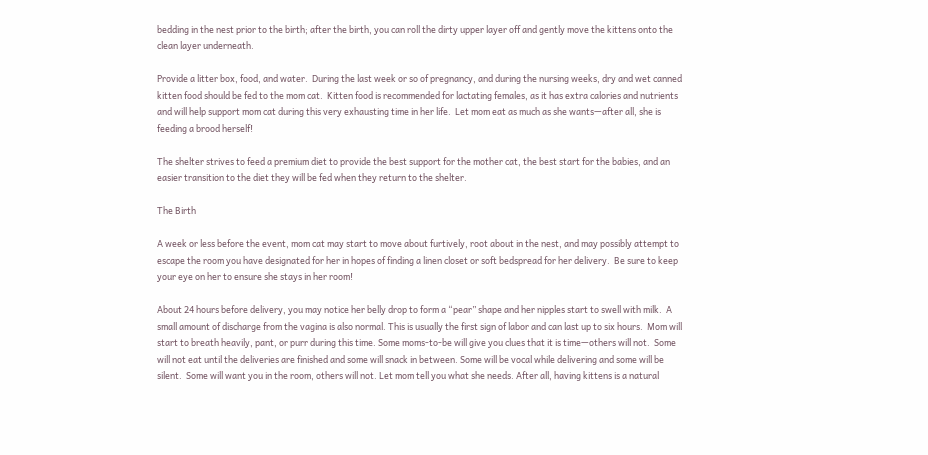bedding in the nest prior to the birth; after the birth, you can roll the dirty upper layer off and gently move the kittens onto the clean layer underneath.

Provide a litter box, food, and water.  During the last week or so of pregnancy, and during the nursing weeks, dry and wet canned kitten food should be fed to the mom cat.  Kitten food is recommended for lactating females, as it has extra calories and nutrients and will help support mom cat during this very exhausting time in her life.  Let mom eat as much as she wants—after all, she is feeding a brood herself!

The shelter strives to feed a premium diet to provide the best support for the mother cat, the best start for the babies, and an easier transition to the diet they will be fed when they return to the shelter.

The Birth

A week or less before the event, mom cat may start to move about furtively, root about in the nest, and may possibly attempt to escape the room you have designated for her in hopes of finding a linen closet or soft bedspread for her delivery.  Be sure to keep your eye on her to ensure she stays in her room!

About 24 hours before delivery, you may notice her belly drop to form a “pear” shape and her nipples start to swell with milk.  A small amount of discharge from the vagina is also normal. This is usually the first sign of labor and can last up to six hours.  Mom will start to breath heavily, pant, or purr during this time. Some moms-to-be will give you clues that it is time—others will not.  Some will not eat until the deliveries are finished and some will snack in between. Some will be vocal while delivering and some will be silent.  Some will want you in the room, others will not. Let mom tell you what she needs. After all, having kittens is a natural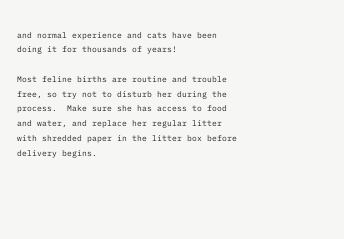and normal experience and cats have been doing it for thousands of years!

Most feline births are routine and trouble free, so try not to disturb her during the process.  Make sure she has access to food and water, and replace her regular litter with shredded paper in the litter box before delivery begins.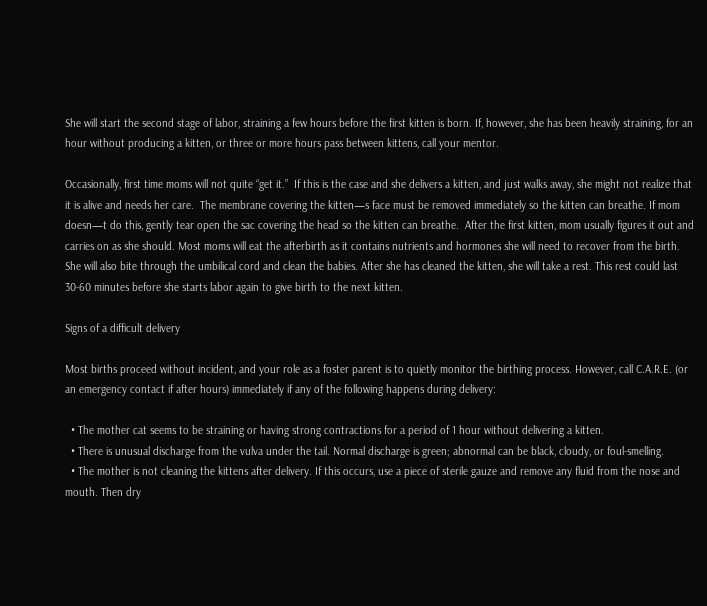She will start the second stage of labor, straining a few hours before the first kitten is born. If, however, she has been heavily straining, for an hour without producing a kitten, or three or more hours pass between kittens, call your mentor.

Occasionally, first time moms will not quite “get it.”  If this is the case and she delivers a kitten, and just walks away, she might not realize that it is alive and needs her care.  The membrane covering the kitten—s face must be removed immediately so the kitten can breathe. If mom doesn—t do this, gently tear open the sac covering the head so the kitten can breathe.  After the first kitten, mom usually figures it out and carries on as she should. Most moms will eat the afterbirth as it contains nutrients and hormones she will need to recover from the birth.  She will also bite through the umbilical cord and clean the babies. After she has cleaned the kitten, she will take a rest. This rest could last 30-60 minutes before she starts labor again to give birth to the next kitten.

Signs of a difficult delivery

Most births proceed without incident, and your role as a foster parent is to quietly monitor the birthing process. However, call C.A.R.E. (or an emergency contact if after hours) immediately if any of the following happens during delivery:

  • The mother cat seems to be straining or having strong contractions for a period of 1 hour without delivering a kitten.
  • There is unusual discharge from the vulva under the tail. Normal discharge is green; abnormal can be black, cloudy, or foul-smelling.
  • The mother is not cleaning the kittens after delivery. If this occurs, use a piece of sterile gauze and remove any fluid from the nose and mouth. Then dry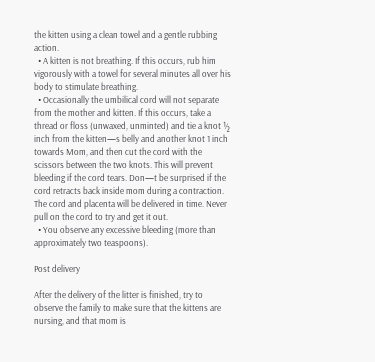the kitten using a clean towel and a gentle rubbing action.
  • A kitten is not breathing. If this occurs, rub him vigorously with a towel for several minutes all over his body to stimulate breathing.
  • Occasionally the umbilical cord will not separate from the mother and kitten. If this occurs, take a thread or floss (unwaxed, unminted) and tie a knot ½ inch from the kitten—s belly and another knot 1 inch towards Mom, and then cut the cord with the scissors between the two knots. This will prevent bleeding if the cord tears. Don—t be surprised if the cord retracts back inside mom during a contraction. The cord and placenta will be delivered in time. Never pull on the cord to try and get it out.
  • You observe any excessive bleeding (more than approximately two teaspoons).

Post delivery

After the delivery of the litter is finished, try to observe the family to make sure that the kittens are nursing, and that mom is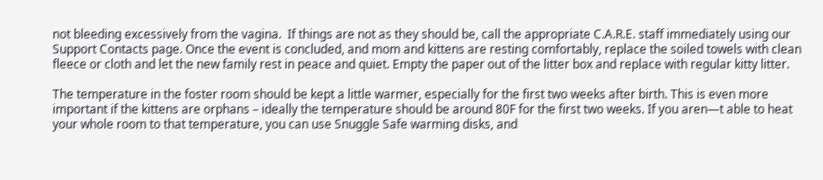not bleeding excessively from the vagina.  If things are not as they should be, call the appropriate C.A.R.E. staff immediately using our Support Contacts page. Once the event is concluded, and mom and kittens are resting comfortably, replace the soiled towels with clean fleece or cloth and let the new family rest in peace and quiet. Empty the paper out of the litter box and replace with regular kitty litter.

The temperature in the foster room should be kept a little warmer, especially for the first two weeks after birth. This is even more important if the kittens are orphans – ideally the temperature should be around 80F for the first two weeks. If you aren—t able to heat your whole room to that temperature, you can use Snuggle Safe warming disks, and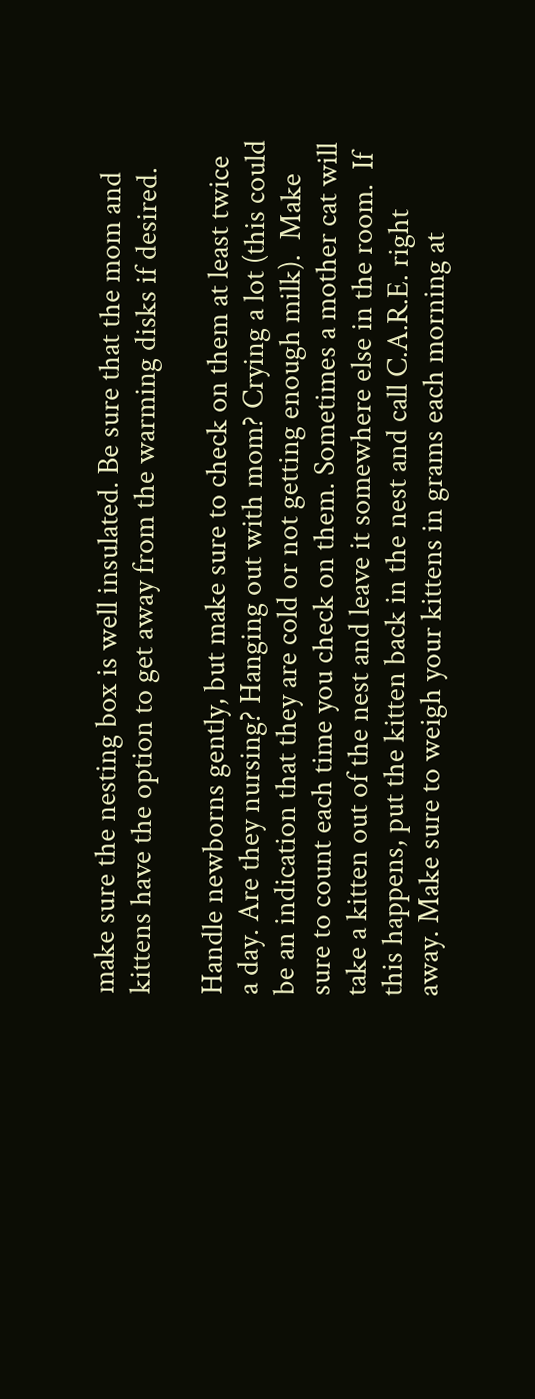make sure the nesting box is well insulated. Be sure that the mom and kittens have the option to get away from the warming disks if desired.

Handle newborns gently, but make sure to check on them at least twice a day. Are they nursing? Hanging out with mom? Crying a lot (this could be an indication that they are cold or not getting enough milk).  Make sure to count each time you check on them. Sometimes a mother cat will take a kitten out of the nest and leave it somewhere else in the room.  If this happens, put the kitten back in the nest and call C.A.R.E. right away. Make sure to weigh your kittens in grams each morning at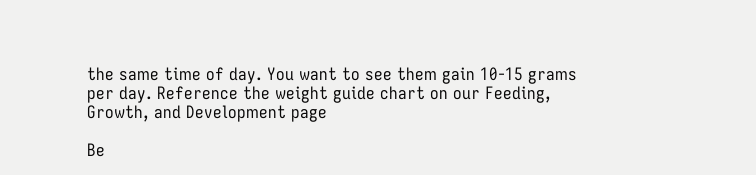the same time of day. You want to see them gain 10-15 grams per day. Reference the weight guide chart on our Feeding, Growth, and Development page

Be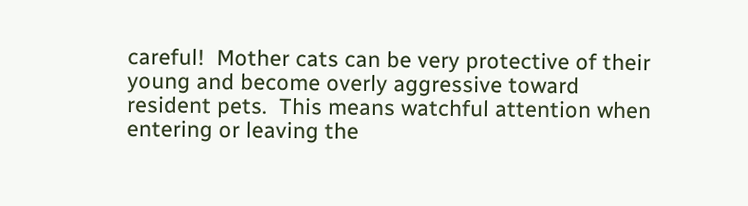careful!  Mother cats can be very protective of their young and become overly aggressive toward resident pets.  This means watchful attention when entering or leaving the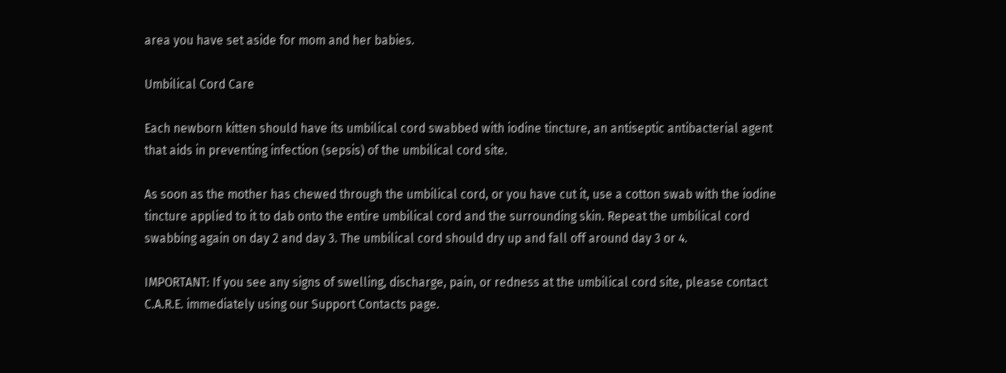area you have set aside for mom and her babies.

Umbilical Cord Care

Each newborn kitten should have its umbilical cord swabbed with iodine tincture, an antiseptic antibacterial agent that aids in preventing infection (sepsis) of the umbilical cord site.

As soon as the mother has chewed through the umbilical cord, or you have cut it, use a cotton swab with the iodine tincture applied to it to dab onto the entire umbilical cord and the surrounding skin. Repeat the umbilical cord swabbing again on day 2 and day 3. The umbilical cord should dry up and fall off around day 3 or 4.

IMPORTANT: If you see any signs of swelling, discharge, pain, or redness at the umbilical cord site, please contact C.A.R.E. immediately using our Support Contacts page.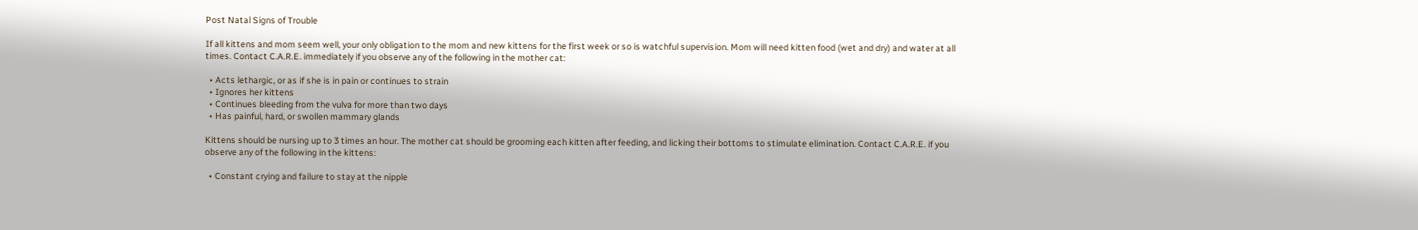Post Natal Signs of Trouble

If all kittens and mom seem well, your only obligation to the mom and new kittens for the first week or so is watchful supervision. Mom will need kitten food (wet and dry) and water at all times. Contact C.A.R.E. immediately if you observe any of the following in the mother cat:

  • Acts lethargic, or as if she is in pain or continues to strain
  • Ignores her kittens
  • Continues bleeding from the vulva for more than two days
  • Has painful, hard, or swollen mammary glands

Kittens should be nursing up to 3 times an hour. The mother cat should be grooming each kitten after feeding, and licking their bottoms to stimulate elimination. Contact C.A.R.E. if you observe any of the following in the kittens:

  • Constant crying and failure to stay at the nipple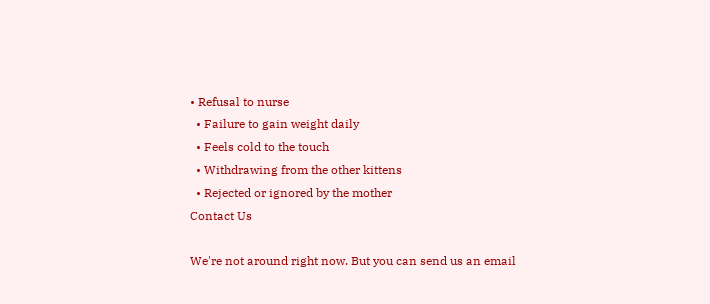• Refusal to nurse
  • Failure to gain weight daily
  • Feels cold to the touch
  • Withdrawing from the other kittens
  • Rejected or ignored by the mother
Contact Us

We're not around right now. But you can send us an email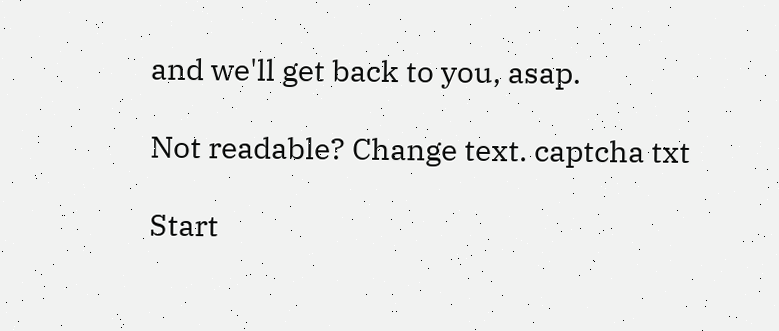and we'll get back to you, asap.

Not readable? Change text. captcha txt

Start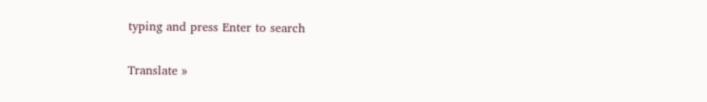typing and press Enter to search

Translate »